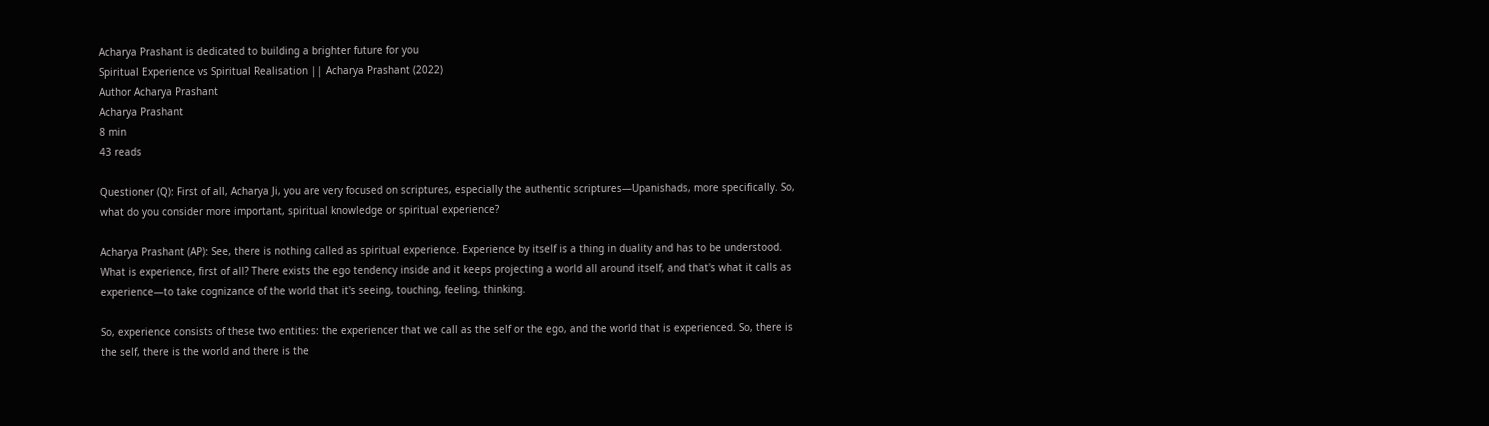Acharya Prashant is dedicated to building a brighter future for you
Spiritual Experience vs Spiritual Realisation || Acharya Prashant (2022)
Author Acharya Prashant
Acharya Prashant
8 min
43 reads

Questioner (Q): First of all, Acharya Ji, you are very focused on scriptures, especially the authentic scriptures—Upanishads, more specifically. So, what do you consider more important, spiritual knowledge or spiritual experience?

Acharya Prashant (AP): See, there is nothing called as spiritual experience. Experience by itself is a thing in duality and has to be understood. What is experience, first of all? There exists the ego tendency inside and it keeps projecting a world all around itself, and that's what it calls as experience—to take cognizance of the world that it's seeing, touching, feeling, thinking.

So, experience consists of these two entities: the experiencer that we call as the self or the ego, and the world that is experienced. So, there is the self, there is the world and there is the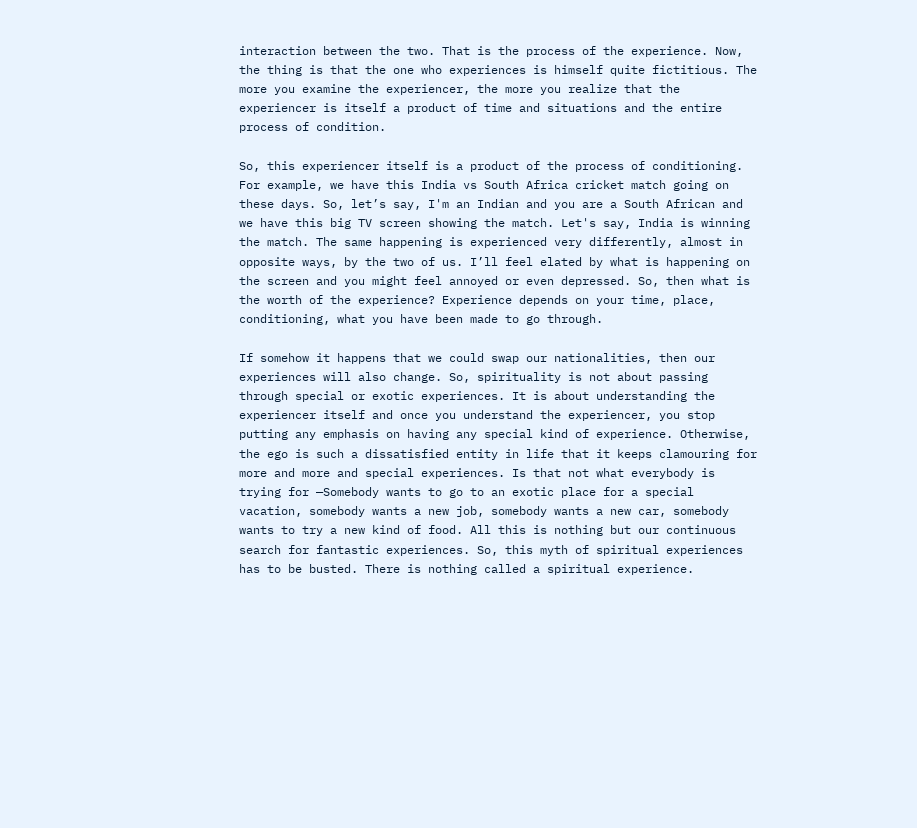interaction between the two. That is the process of the experience. Now, the thing is that the one who experiences is himself quite fictitious. The more you examine the experiencer, the more you realize that the experiencer is itself a product of time and situations and the entire process of condition.

So, this experiencer itself is a product of the process of conditioning. For example, we have this India vs South Africa cricket match going on these days. So, let’s say, I'm an Indian and you are a South African and we have this big TV screen showing the match. Let's say, India is winning the match. The same happening is experienced very differently, almost in opposite ways, by the two of us. I’ll feel elated by what is happening on the screen and you might feel annoyed or even depressed. So, then what is the worth of the experience? Experience depends on your time, place, conditioning, what you have been made to go through.

If somehow it happens that we could swap our nationalities, then our experiences will also change. So, spirituality is not about passing through special or exotic experiences. It is about understanding the experiencer itself and once you understand the experiencer, you stop putting any emphasis on having any special kind of experience. Otherwise, the ego is such a dissatisfied entity in life that it keeps clamouring for more and more and special experiences. Is that not what everybody is trying for —Somebody wants to go to an exotic place for a special vacation, somebody wants a new job, somebody wants a new car, somebody wants to try a new kind of food. All this is nothing but our continuous search for fantastic experiences. So, this myth of spiritual experiences has to be busted. There is nothing called a spiritual experience.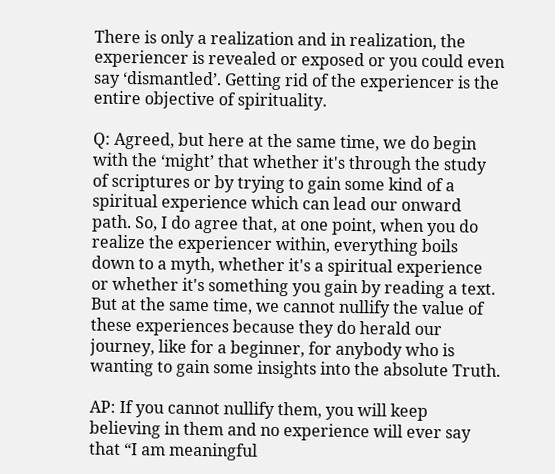There is only a realization and in realization, the experiencer is revealed or exposed or you could even say ‘dismantled’. Getting rid of the experiencer is the entire objective of spirituality.

Q: Agreed, but here at the same time, we do begin with the ‘might’ that whether it's through the study of scriptures or by trying to gain some kind of a spiritual experience which can lead our onward path. So, I do agree that, at one point, when you do realize the experiencer within, everything boils down to a myth, whether it's a spiritual experience or whether it's something you gain by reading a text. But at the same time, we cannot nullify the value of these experiences because they do herald our journey, like for a beginner, for anybody who is wanting to gain some insights into the absolute Truth.

AP: If you cannot nullify them, you will keep believing in them and no experience will ever say that “I am meaningful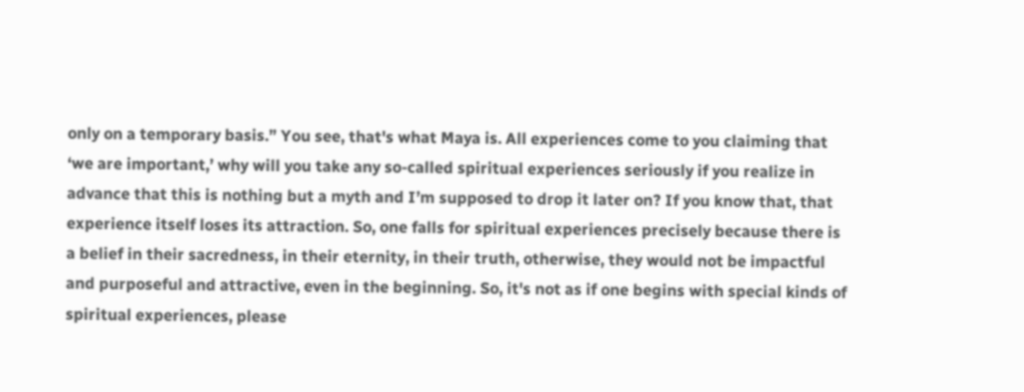only on a temporary basis.” You see, that's what Maya is. All experiences come to you claiming that ‘we are important,’ why will you take any so-called spiritual experiences seriously if you realize in advance that this is nothing but a myth and I’m supposed to drop it later on? If you know that, that experience itself loses its attraction. So, one falls for spiritual experiences precisely because there is a belief in their sacredness, in their eternity, in their truth, otherwise, they would not be impactful and purposeful and attractive, even in the beginning. So, it's not as if one begins with special kinds of spiritual experiences, please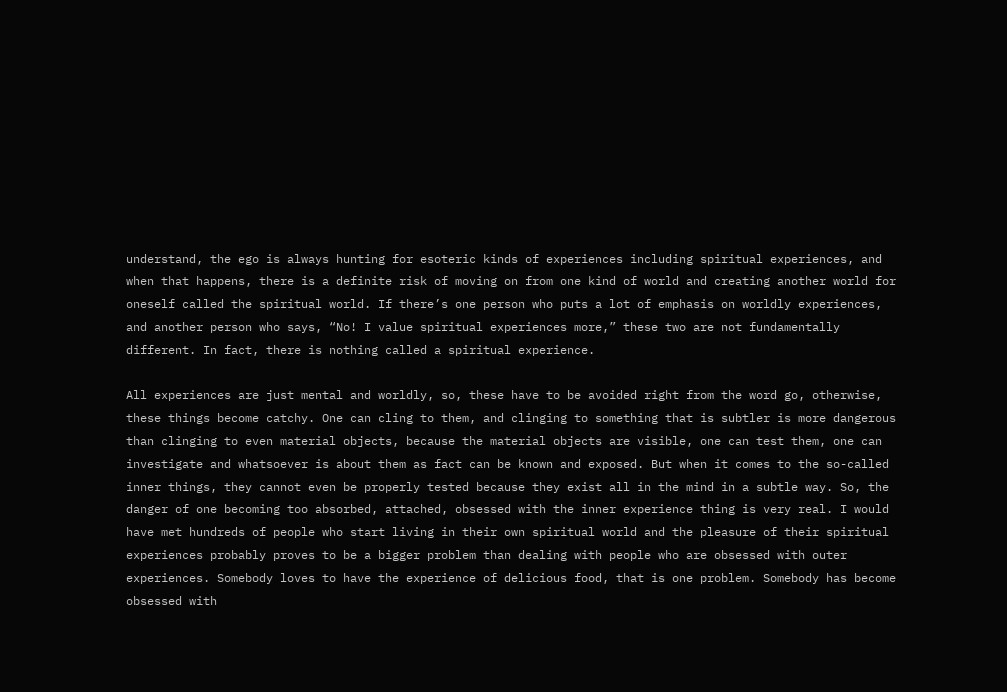understand, the ego is always hunting for esoteric kinds of experiences including spiritual experiences, and when that happens, there is a definite risk of moving on from one kind of world and creating another world for oneself called the spiritual world. If there’s one person who puts a lot of emphasis on worldly experiences, and another person who says, “No! I value spiritual experiences more,” these two are not fundamentally different. In fact, there is nothing called a spiritual experience.

All experiences are just mental and worldly, so, these have to be avoided right from the word go, otherwise, these things become catchy. One can cling to them, and clinging to something that is subtler is more dangerous than clinging to even material objects, because the material objects are visible, one can test them, one can investigate and whatsoever is about them as fact can be known and exposed. But when it comes to the so-called inner things, they cannot even be properly tested because they exist all in the mind in a subtle way. So, the danger of one becoming too absorbed, attached, obsessed with the inner experience thing is very real. I would have met hundreds of people who start living in their own spiritual world and the pleasure of their spiritual experiences probably proves to be a bigger problem than dealing with people who are obsessed with outer experiences. Somebody loves to have the experience of delicious food, that is one problem. Somebody has become obsessed with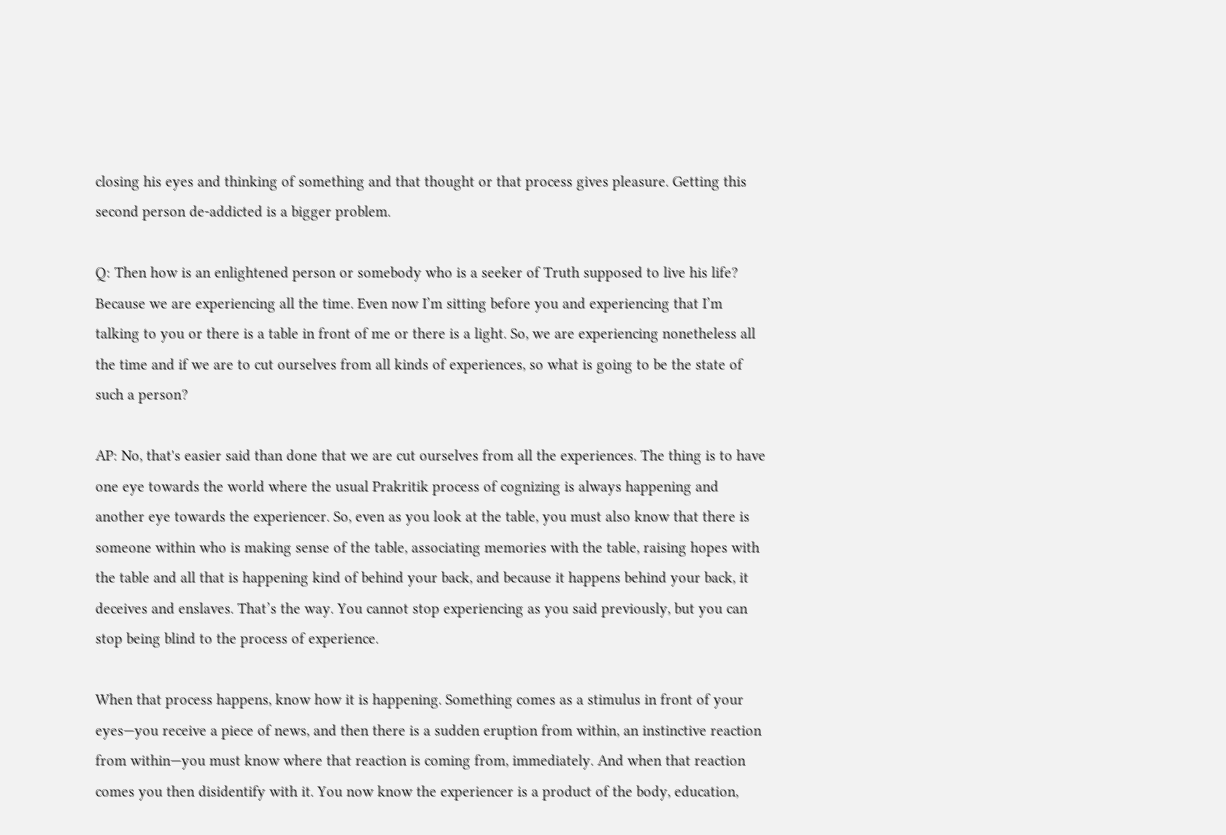closing his eyes and thinking of something and that thought or that process gives pleasure. Getting this second person de-addicted is a bigger problem.

Q: Then how is an enlightened person or somebody who is a seeker of Truth supposed to live his life? Because we are experiencing all the time. Even now I’m sitting before you and experiencing that I’m talking to you or there is a table in front of me or there is a light. So, we are experiencing nonetheless all the time and if we are to cut ourselves from all kinds of experiences, so what is going to be the state of such a person?

AP: No, that's easier said than done that we are cut ourselves from all the experiences. The thing is to have one eye towards the world where the usual Prakritik process of cognizing is always happening and another eye towards the experiencer. So, even as you look at the table, you must also know that there is someone within who is making sense of the table, associating memories with the table, raising hopes with the table and all that is happening kind of behind your back, and because it happens behind your back, it deceives and enslaves. That’s the way. You cannot stop experiencing as you said previously, but you can stop being blind to the process of experience.

When that process happens, know how it is happening. Something comes as a stimulus in front of your eyes—you receive a piece of news, and then there is a sudden eruption from within, an instinctive reaction from within—you must know where that reaction is coming from, immediately. And when that reaction comes you then disidentify with it. You now know the experiencer is a product of the body, education,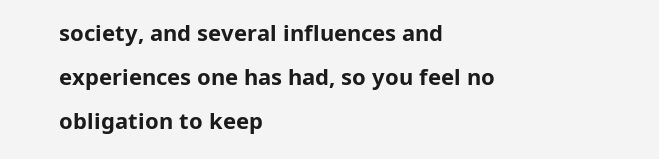society, and several influences and experiences one has had, so you feel no obligation to keep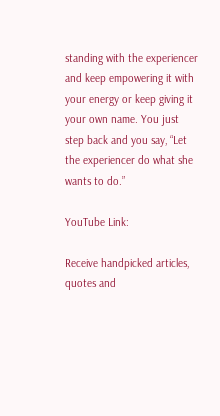standing with the experiencer and keep empowering it with your energy or keep giving it your own name. You just step back and you say, “Let the experiencer do what she wants to do.”

YouTube Link:

Receive handpicked articles, quotes and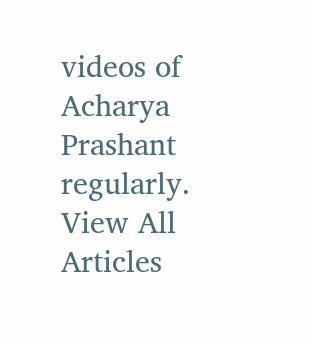videos of Acharya Prashant regularly.
View All Articles